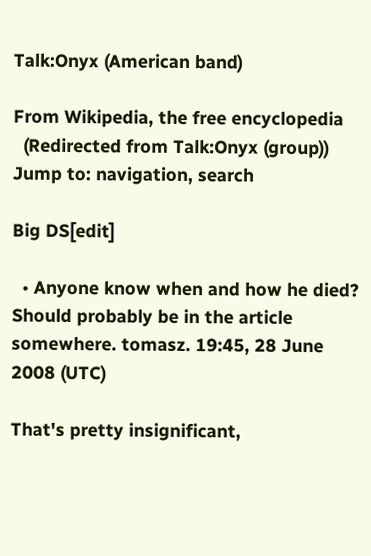Talk:Onyx (American band)

From Wikipedia, the free encyclopedia
  (Redirected from Talk:Onyx (group))
Jump to: navigation, search

Big DS[edit]

  • Anyone know when and how he died? Should probably be in the article somewhere. tomasz. 19:45, 28 June 2008 (UTC)

That's pretty insignificant,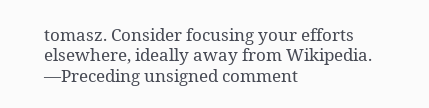tomasz. Consider focusing your efforts elsewhere, ideally away from Wikipedia. —Preceding unsigned comment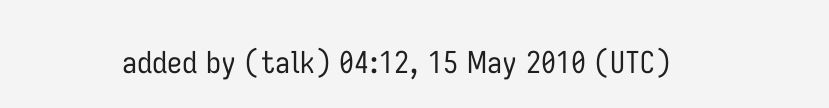added by (talk) 04:12, 15 May 2010 (UTC)